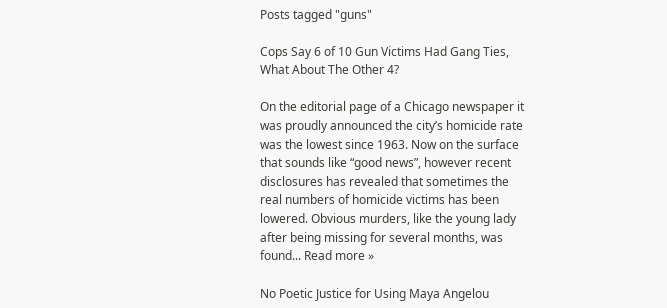Posts tagged "guns"

Cops Say 6 of 10 Gun Victims Had Gang Ties, What About The Other 4?

On the editorial page of a Chicago newspaper it was proudly announced the city’s homicide rate was the lowest since 1963. Now on the surface that sounds like “good news”, however recent disclosures has revealed that sometimes the real numbers of homicide victims has been lowered. Obvious murders, like the young lady after being missing for several months, was found... Read more »

No Poetic Justice for Using Maya Angelou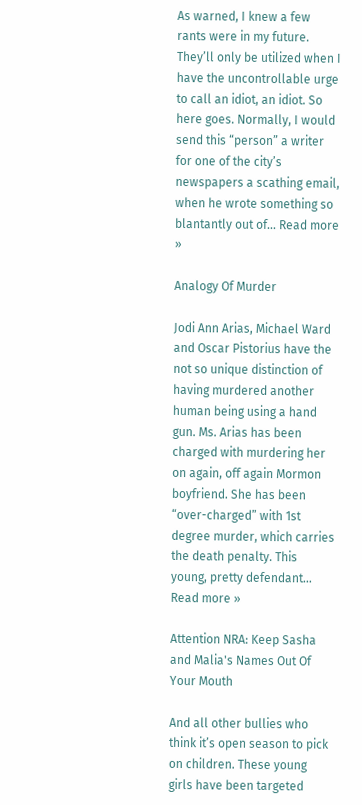As warned, I knew a few rants were in my future. They’ll only be utilized when I have the uncontrollable urge to call an idiot, an idiot. So here goes. Normally, I would send this “person” a writer for one of the city’s newspapers a scathing email, when he wrote something so blantantly out of... Read more »

Analogy Of Murder

Jodi Ann Arias, Michael Ward and Oscar Pistorius have the not so unique distinction of having murdered another human being using a hand gun. Ms. Arias has been charged with murdering her on again, off again Mormon boyfriend. She has been “over-charged” with 1st degree murder, which carries the death penalty. This young, pretty defendant... Read more »

Attention NRA: Keep Sasha and Malia's Names Out Of Your Mouth

And all other bullies who think it’s open season to pick on children. These young girls have been targeted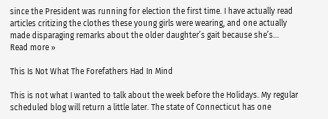since the President was running for election the first time. I have actually read articles critizing the clothes these young girls were wearing, and one actually made disparaging remarks about the older daughter’s gait because she’s... Read more »

This Is Not What The Forefathers Had In Mind

This is not what I wanted to talk about the week before the Holidays. My regular scheduled blog will return a little later. The state of Connecticut has one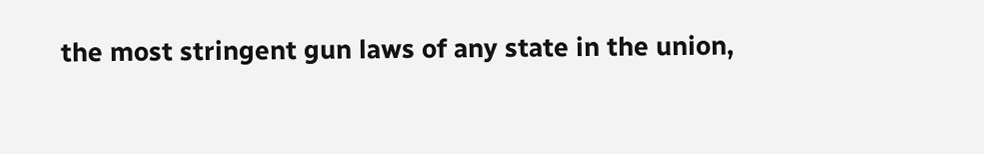the most stringent gun laws of any state in the union,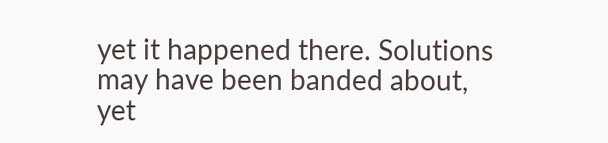yet it happened there. Solutions may have been banded about, yet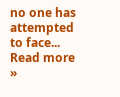no one has attempted to face... Read more »